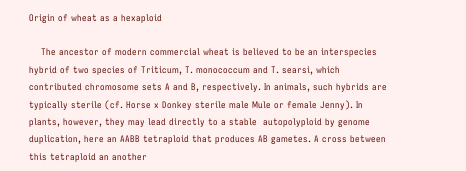Origin of wheat as a hexaploid

    The ancestor of modern commercial wheat is believed to be an interspecies hybrid of two species of Triticum, T. monococcum and T. searsi, which contributed chromosome sets A and B, respectively. In animals, such hybrids are typically sterile (cf. Horse x Donkey sterile male Mule or female Jenny). In plants, however, they may lead directly to a stable  autopolyploid by genome duplication, here an AABB tetraploid that produces AB gametes. A cross between this tetraploid an another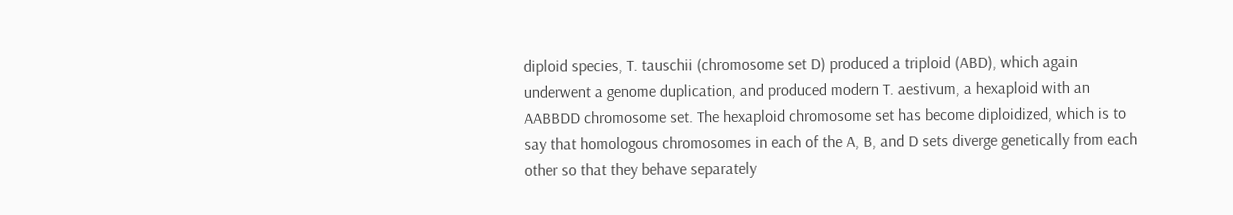diploid species, T. tauschii (chromosome set D) produced a triploid (ABD), which again underwent a genome duplication, and produced modern T. aestivum, a hexaploid with an  AABBDD chromosome set. The hexaploid chromosome set has become diploidized, which is to say that homologous chromosomes in each of the A, B, and D sets diverge genetically from each other so that they behave separately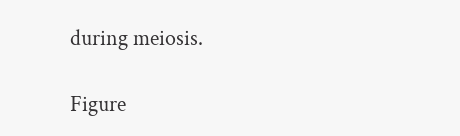during meiosis.

Figure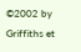©2002 by Griffiths et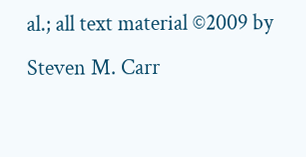al.; all text material ©2009 by Steven M. Carr